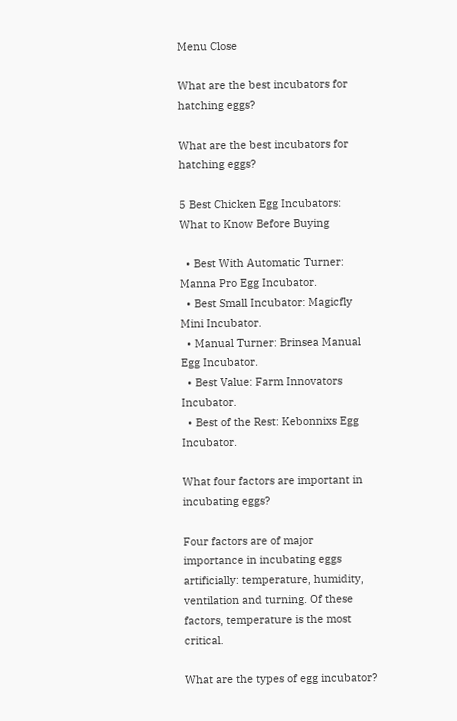Menu Close

What are the best incubators for hatching eggs?

What are the best incubators for hatching eggs?

5 Best Chicken Egg Incubators: What to Know Before Buying

  • Best With Automatic Turner: Manna Pro Egg Incubator.
  • Best Small Incubator: Magicfly Mini Incubator.
  • Manual Turner: Brinsea Manual Egg Incubator.
  • Best Value: Farm Innovators Incubator.
  • Best of the Rest: Kebonnixs Egg Incubator.

What four factors are important in incubating eggs?

Four factors are of major importance in incubating eggs artificially: temperature, humidity, ventilation and turning. Of these factors, temperature is the most critical.

What are the types of egg incubator?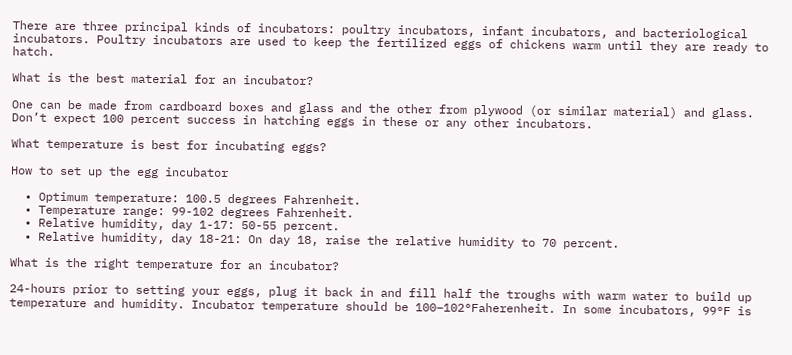There are three principal kinds of incubators: poultry incubators, infant incubators, and bacteriological incubators. Poultry incubators are used to keep the fertilized eggs of chickens warm until they are ready to hatch.

What is the best material for an incubator?

One can be made from cardboard boxes and glass and the other from plywood (or similar material) and glass. Don’t expect 100 percent success in hatching eggs in these or any other incubators.

What temperature is best for incubating eggs?

How to set up the egg incubator

  • Optimum temperature: 100.5 degrees Fahrenheit.
  • Temperature range: 99-102 degrees Fahrenheit.
  • Relative humidity, day 1-17: 50-55 percent.
  • Relative humidity, day 18-21: On day 18, raise the relative humidity to 70 percent.

What is the right temperature for an incubator?

24-hours prior to setting your eggs, plug it back in and fill half the troughs with warm water to build up temperature and humidity. Incubator temperature should be 100–102°Faherenheit. In some incubators, 99°F is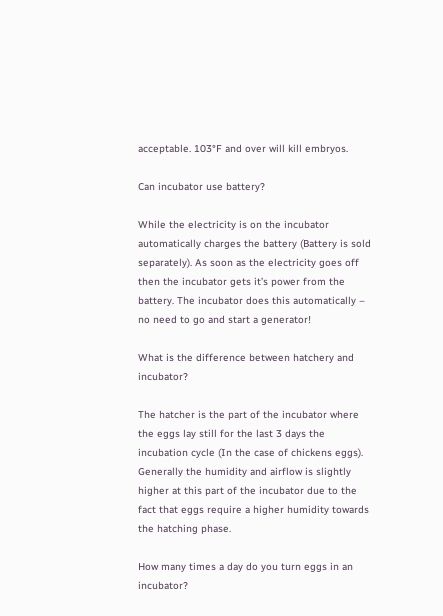acceptable. 103°F and over will kill embryos.

Can incubator use battery?

While the electricity is on the incubator automatically charges the battery (Battery is sold separately). As soon as the electricity goes off then the incubator gets it’s power from the battery. The incubator does this automatically – no need to go and start a generator!

What is the difference between hatchery and incubator?

The hatcher is the part of the incubator where the eggs lay still for the last 3 days the incubation cycle (In the case of chickens eggs). Generally the humidity and airflow is slightly higher at this part of the incubator due to the fact that eggs require a higher humidity towards the hatching phase.

How many times a day do you turn eggs in an incubator?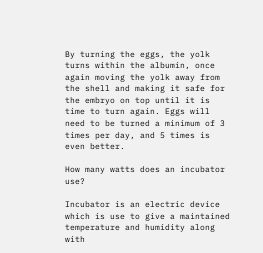By turning the eggs, the yolk turns within the albumin, once again moving the yolk away from the shell and making it safe for the embryo on top until it is time to turn again. Eggs will need to be turned a minimum of 3 times per day, and 5 times is even better.

How many watts does an incubator use?

Incubator is an electric device which is use to give a maintained temperature and humidity along with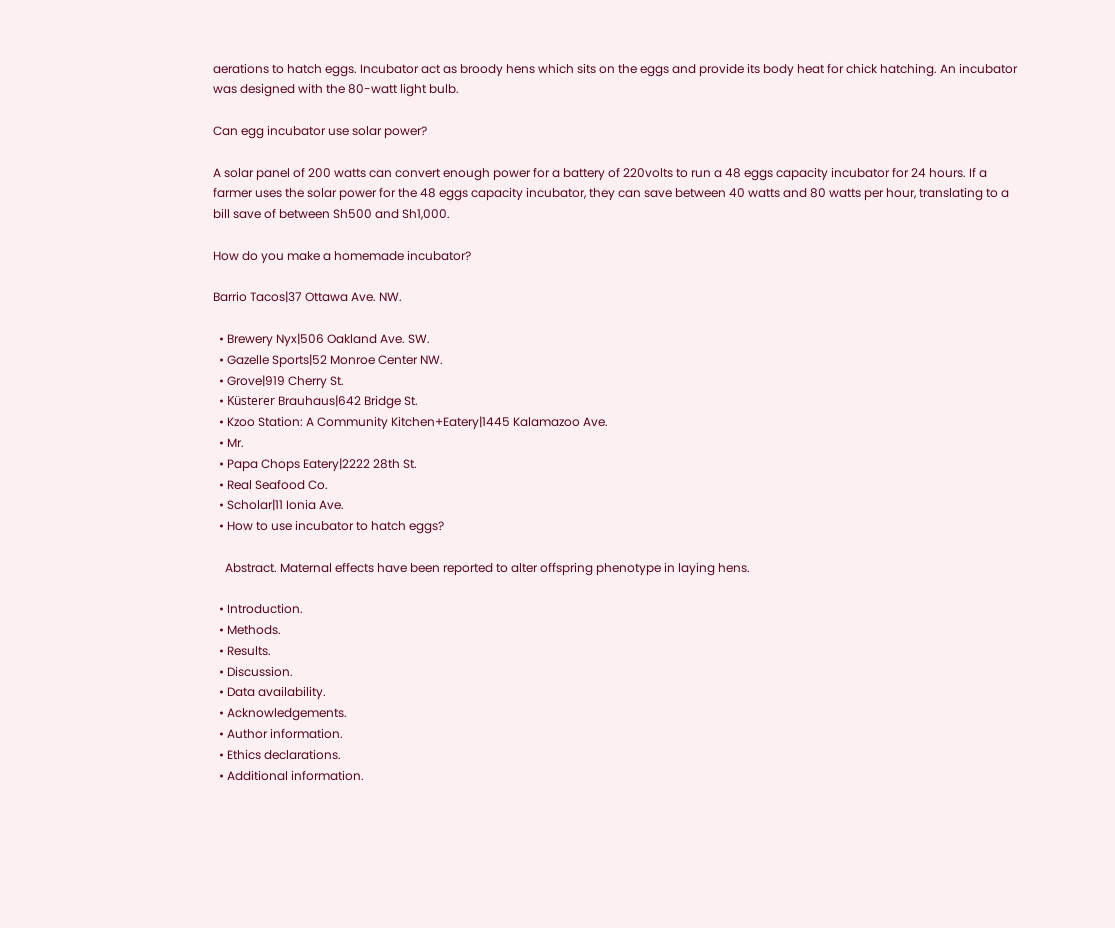aerations to hatch eggs. Incubator act as broody hens which sits on the eggs and provide its body heat for chick hatching. An incubator was designed with the 80-watt light bulb.

Can egg incubator use solar power?

A solar panel of 200 watts can convert enough power for a battery of 220volts to run a 48 eggs capacity incubator for 24 hours. If a farmer uses the solar power for the 48 eggs capacity incubator, they can save between 40 watts and 80 watts per hour, translating to a bill save of between Sh500 and Sh1,000.

How do you make a homemade incubator?

Barrio Tacos|37 Ottawa Ave. NW.

  • Brewery Nyx|506 Oakland Ave. SW.
  • Gazelle Sports|52 Monroe Center NW.
  • Grove|919 Cherry St.
  • Küsterer Brauhaus|642 Bridge St.
  • Kzoo Station: A Community Kitchen+Eatery|1445 Kalamazoo Ave.
  • Mr.
  • Papa Chops Eatery|2222 28th St.
  • Real Seafood Co.
  • Scholar|11 Ionia Ave.
  • How to use incubator to hatch eggs?

    Abstract. Maternal effects have been reported to alter offspring phenotype in laying hens.

  • Introduction.
  • Methods.
  • Results.
  • Discussion.
  • Data availability.
  • Acknowledgements.
  • Author information.
  • Ethics declarations.
  • Additional information.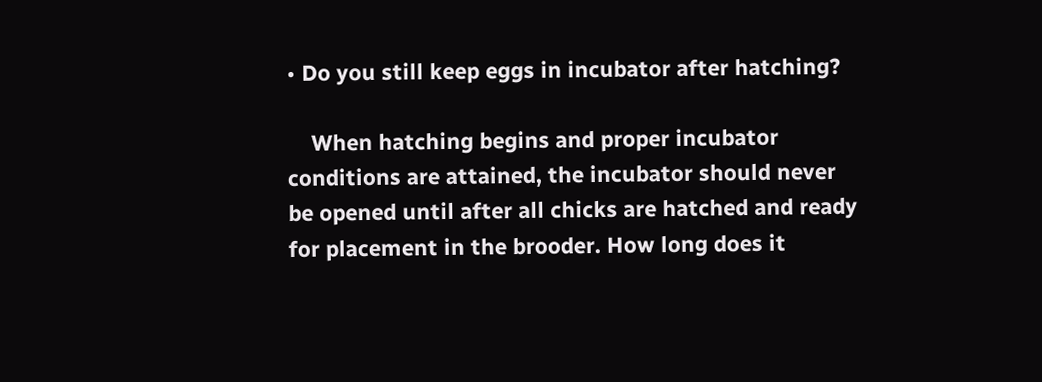• Do you still keep eggs in incubator after hatching?

    When hatching begins and proper incubator conditions are attained, the incubator should never be opened until after all chicks are hatched and ready for placement in the brooder. How long does it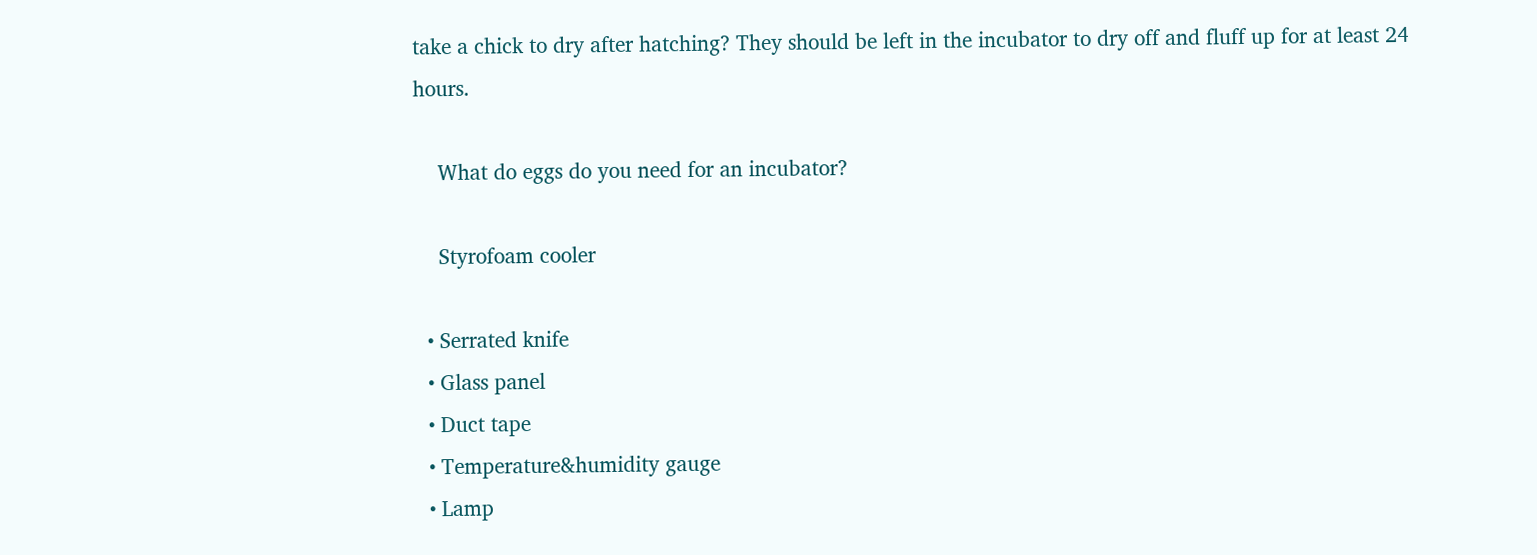take a chick to dry after hatching? They should be left in the incubator to dry off and fluff up for at least 24 hours.

    What do eggs do you need for an incubator?

    Styrofoam cooler

  • Serrated knife
  • Glass panel
  • Duct tape
  • Temperature&humidity gauge
  • Lamp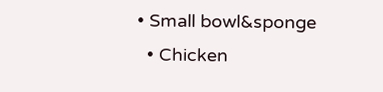• Small bowl&sponge
  • Chicken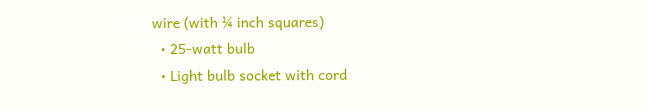wire (with ¼ inch squares)
  • 25-watt bulb
  • Light bulb socket with cord